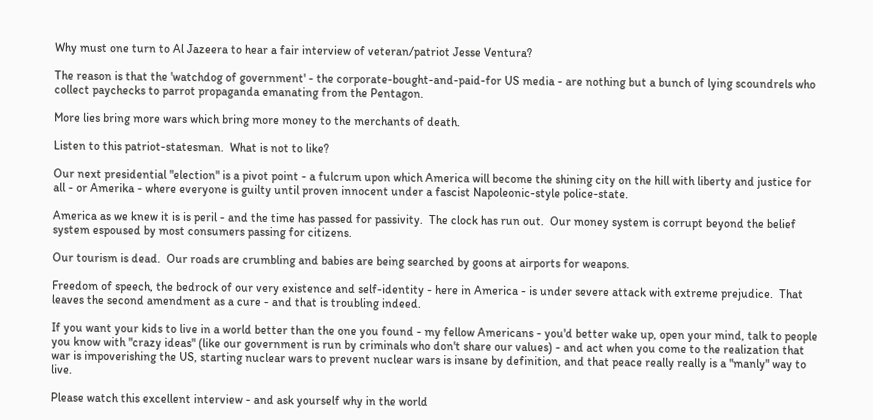Why must one turn to Al Jazeera to hear a fair interview of veteran/patriot Jesse Ventura?

The reason is that the 'watchdog of government' - the corporate-bought-and-paid-for US media - are nothing but a bunch of lying scoundrels who collect paychecks to parrot propaganda emanating from the Pentagon.

More lies bring more wars which bring more money to the merchants of death.

Listen to this patriot-statesman.  What is not to like?

Our next presidential "election" is a pivot point - a fulcrum upon which America will become the shining city on the hill with liberty and justice for all - or Amerika - where everyone is guilty until proven innocent under a fascist Napoleonic-style police-state.

America as we knew it is is peril - and the time has passed for passivity.  The clock has run out.  Our money system is corrupt beyond the belief system espoused by most consumers passing for citizens.

Our tourism is dead.  Our roads are crumbling and babies are being searched by goons at airports for weapons.

Freedom of speech, the bedrock of our very existence and self-identity - here in America - is under severe attack with extreme prejudice.  That leaves the second amendment as a cure - and that is troubling indeed.

If you want your kids to live in a world better than the one you found - my fellow Americans - you'd better wake up, open your mind, talk to people you know with "crazy ideas" (like our government is run by criminals who don't share our values) - and act when you come to the realization that war is impoverishing the US, starting nuclear wars to prevent nuclear wars is insane by definition, and that peace really really is a "manly" way to live.

Please watch this excellent interview - and ask yourself why in the world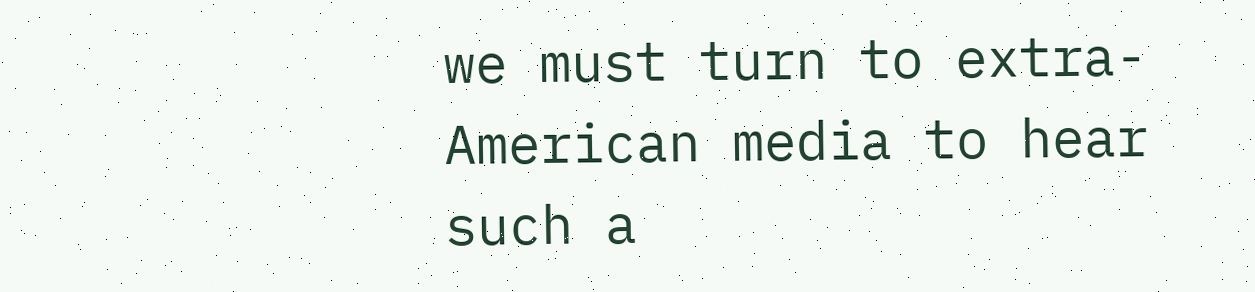we must turn to extra-American media to hear such a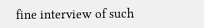fine interview of such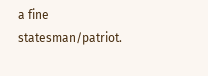a fine statesman/patriot.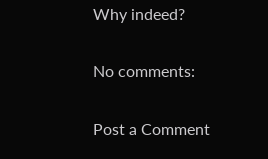Why indeed?

No comments:

Post a Comment